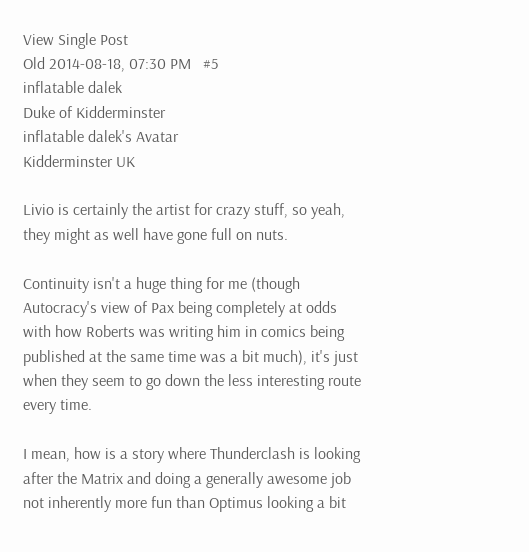View Single Post
Old 2014-08-18, 07:30 PM   #5
inflatable dalek
Duke of Kidderminster
inflatable dalek's Avatar
Kidderminster UK

Livio is certainly the artist for crazy stuff, so yeah, they might as well have gone full on nuts.

Continuity isn't a huge thing for me (though Autocracy's view of Pax being completely at odds with how Roberts was writing him in comics being published at the same time was a bit much), it's just when they seem to go down the less interesting route every time.

I mean, how is a story where Thunderclash is looking after the Matrix and doing a generally awesome job not inherently more fun than Optimus looking a bit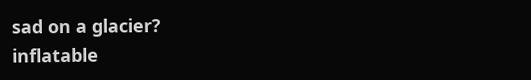sad on a glacier?
inflatable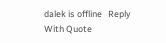dalek is offline   Reply With Quote